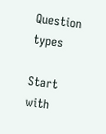Question types

Start with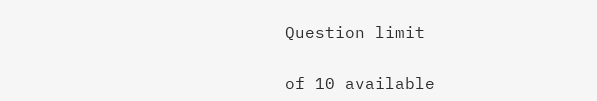Question limit

of 10 available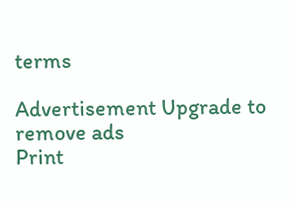terms

Advertisement Upgrade to remove ads
Print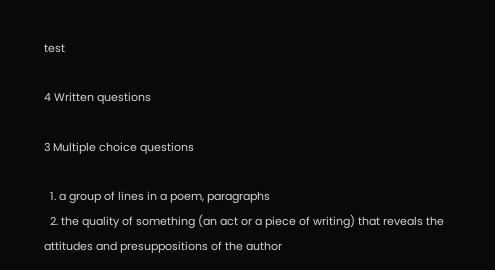test

4 Written questions

3 Multiple choice questions

  1. a group of lines in a poem, paragraphs
  2. the quality of something (an act or a piece of writing) that reveals the attitudes and presuppositions of the author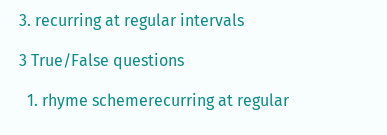3. recurring at regular intervals

3 True/False questions

  1. rhyme schemerecurring at regular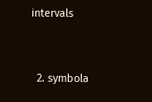intervals


  2. symbola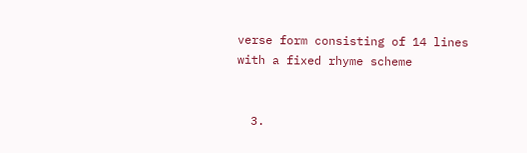verse form consisting of 14 lines with a fixed rhyme scheme


  3.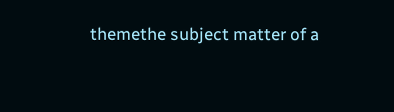themethe subject matter of a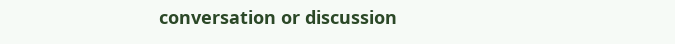conversation or discussion